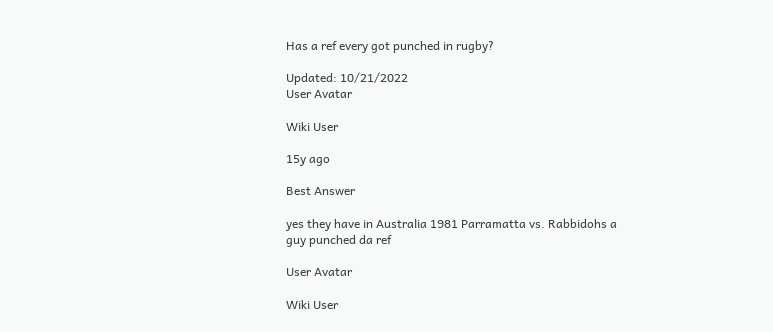Has a ref every got punched in rugby?

Updated: 10/21/2022
User Avatar

Wiki User

15y ago

Best Answer

yes they have in Australia 1981 Parramatta vs. Rabbidohs a guy punched da ref

User Avatar

Wiki User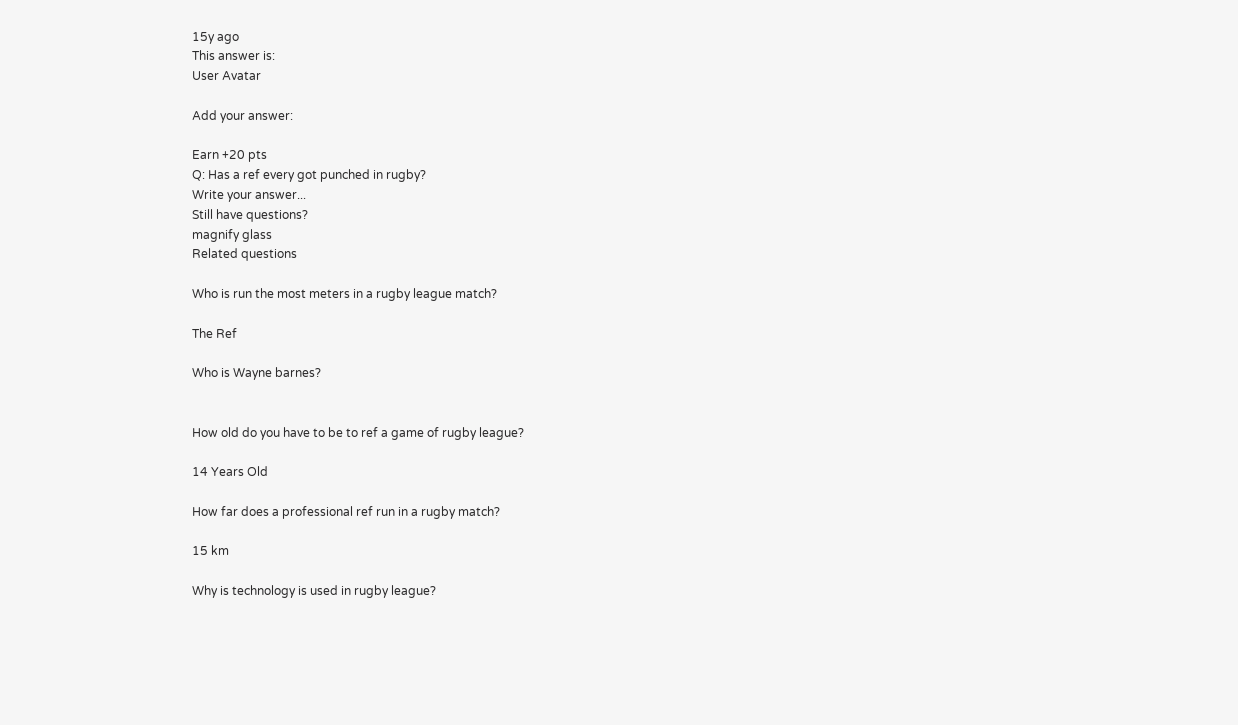15y ago
This answer is:
User Avatar

Add your answer:

Earn +20 pts
Q: Has a ref every got punched in rugby?
Write your answer...
Still have questions?
magnify glass
Related questions

Who is run the most meters in a rugby league match?

The Ref

Who is Wayne barnes?


How old do you have to be to ref a game of rugby league?

14 Years Old

How far does a professional ref run in a rugby match?

15 km

Why is technology is used in rugby league?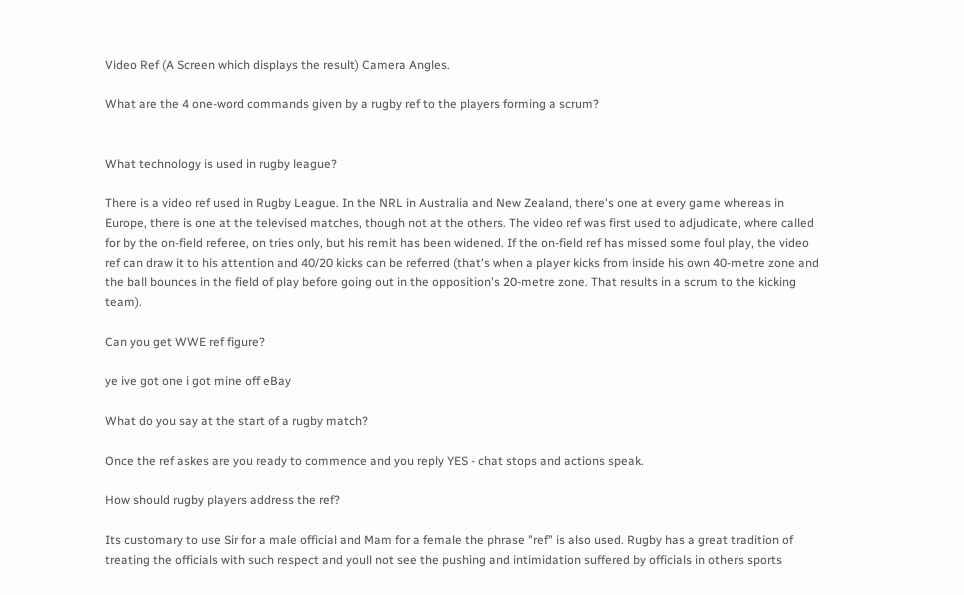Video Ref (A Screen which displays the result) Camera Angles.

What are the 4 one-word commands given by a rugby ref to the players forming a scrum?


What technology is used in rugby league?

There is a video ref used in Rugby League. In the NRL in Australia and New Zealand, there's one at every game whereas in Europe, there is one at the televised matches, though not at the others. The video ref was first used to adjudicate, where called for by the on-field referee, on tries only, but his remit has been widened. If the on-field ref has missed some foul play, the video ref can draw it to his attention and 40/20 kicks can be referred (that's when a player kicks from inside his own 40-metre zone and the ball bounces in the field of play before going out in the opposition's 20-metre zone. That results in a scrum to the kicking team).

Can you get WWE ref figure?

ye ive got one i got mine off eBay

What do you say at the start of a rugby match?

Once the ref askes are you ready to commence and you reply YES - chat stops and actions speak.

How should rugby players address the ref?

Its customary to use Sir for a male official and Mam for a female the phrase "ref" is also used. Rugby has a great tradition of treating the officials with such respect and youll not see the pushing and intimidation suffered by officials in others sports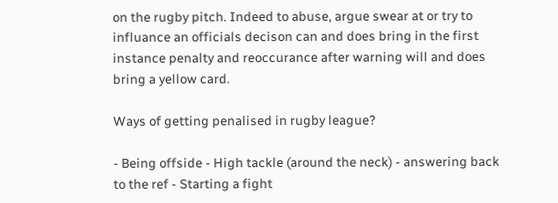on the rugby pitch. Indeed to abuse, argue swear at or try to influance an officials decison can and does bring in the first instance penalty and reoccurance after warning will and does bring a yellow card.

Ways of getting penalised in rugby league?

- Being offside - High tackle (around the neck) - answering back to the ref - Starting a fight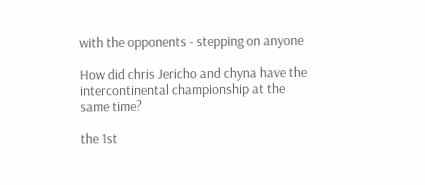with the opponents - stepping on anyone

How did chris Jericho and chyna have the intercontinental championship at the same time?

the 1st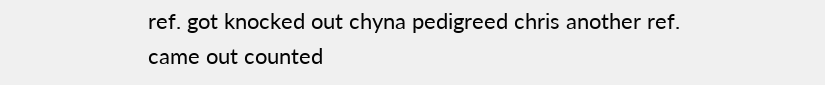ref. got knocked out chyna pedigreed chris another ref. came out counted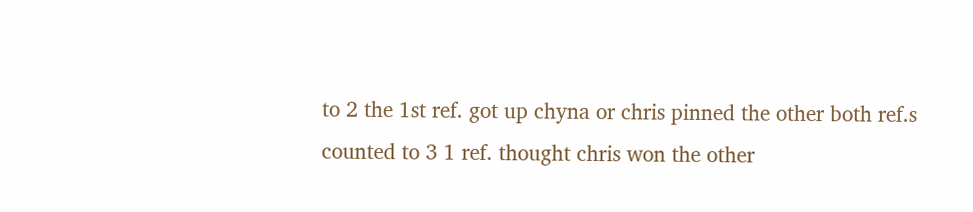to 2 the 1st ref. got up chyna or chris pinned the other both ref.s counted to 3 1 ref. thought chris won the other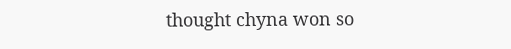thought chyna won so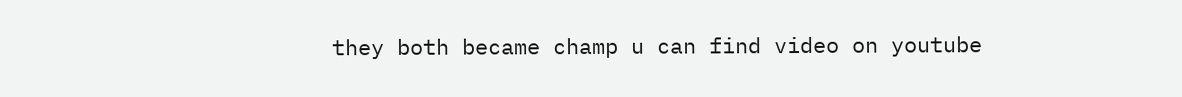they both became champ u can find video on youtube